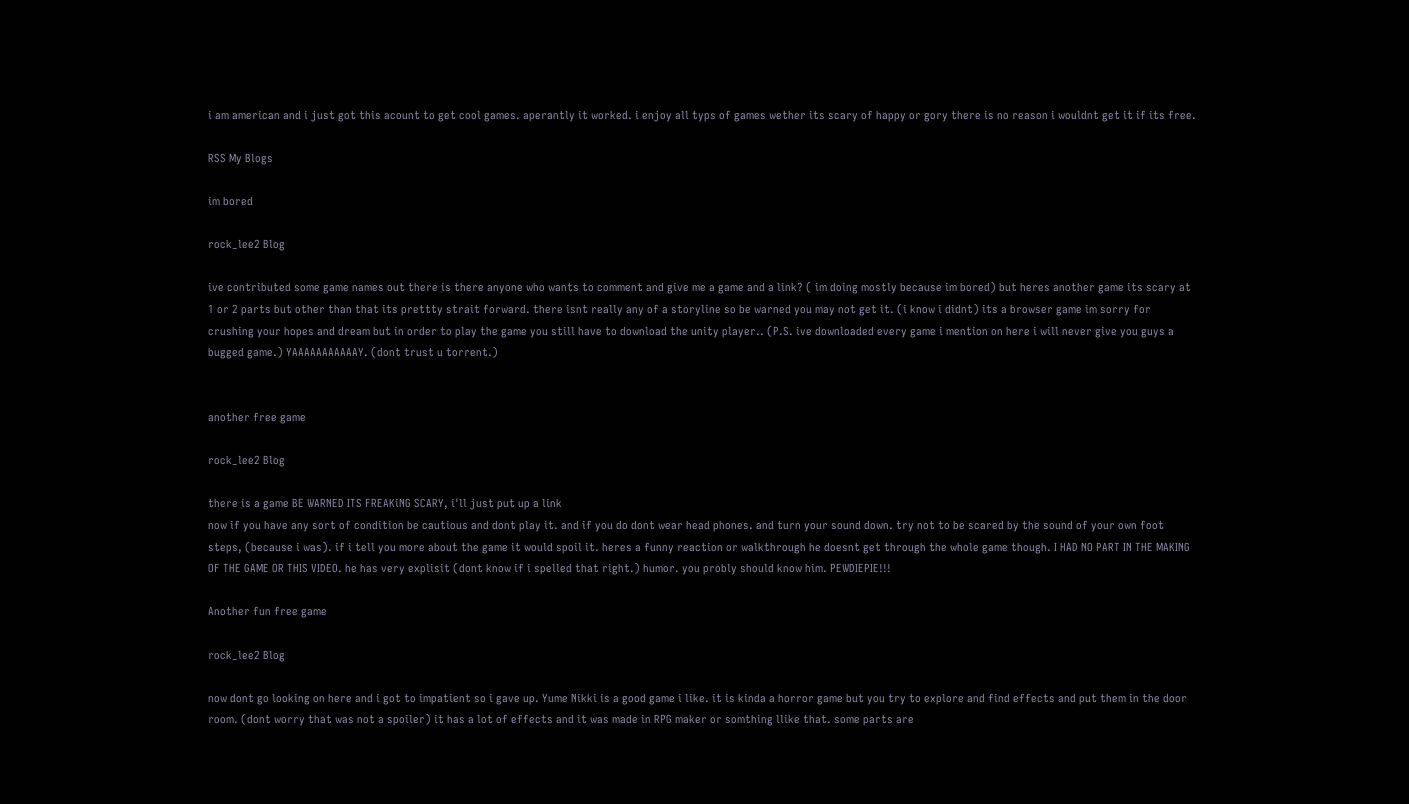i am american and i just got this acount to get cool games. aperantly it worked. i enjoy all typs of games wether its scary of happy or gory there is no reason i wouldnt get it if its free.

RSS My Blogs

im bored

rock_lee2 Blog

ive contributed some game names out there is there anyone who wants to comment and give me a game and a link? ( im doing mostly because im bored) but heres another game its scary at 1 or 2 parts but other than that its prettty strait forward. there isnt really any of a storyline so be warned you may not get it. (i know i didnt) its a browser game im sorry for crushing your hopes and dream but in order to play the game you still have to download the unity player.. (P.S. ive downloaded every game i mention on here i will never give you guys a bugged game.) YAAAAAAAAAAAY. (dont trust u torrent.)


another free game

rock_lee2 Blog

there is a game BE WARNED ITS FREAKiNG SCARY, i'll just put up a link
now if you have any sort of condition be cautious and dont play it. and if you do dont wear head phones. and turn your sound down. try not to be scared by the sound of your own foot steps, (because i was). if i tell you more about the game it would spoil it. heres a funny reaction or walkthrough he doesnt get through the whole game though. I HAD NO PART IN THE MAKING OF THE GAME OR THIS VIDEO. he has very explisit (dont know if i spelled that right.) humor. you probly should know him. PEWDIEPIE!!!

Another fun free game

rock_lee2 Blog

now dont go looking on here and i got to impatient so i gave up. Yume Nikki is a good game i like. it is kinda a horror game but you try to explore and find effects and put them in the door room. (dont worry that was not a spoiler) it has a lot of effects and it was made in RPG maker or somthing llike that. some parts are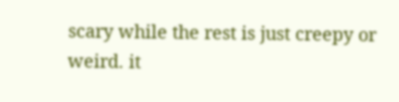scary while the rest is just creepy or weird. it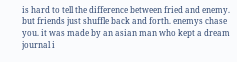is hard to tell the difference between fried and enemy. but friends just shuffle back and forth. enemys chase you. it was made by an asian man who kept a dream journal i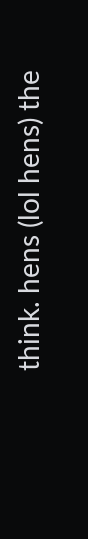think. hens (lol hens) the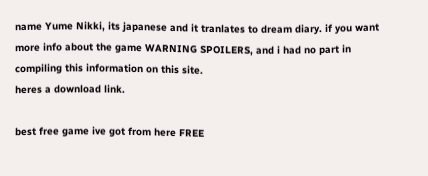name Yume Nikki, its japanese and it tranlates to dream diary. if you want more info about the game WARNING SPOILERS, and i had no part in compiling this information on this site.
heres a download link.

best free game ive got from here FREE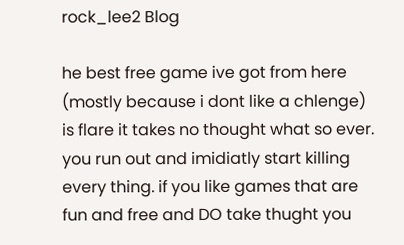rock_lee2 Blog

he best free game ive got from here (mostly because i dont like a chlenge) is flare it takes no thought what so ever. you run out and imidiatly start killing every thing. if you like games that are fun and free and DO take thught you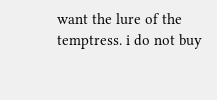want the lure of the temptress. i do not buy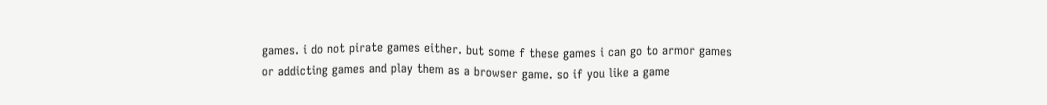games. i do not pirate games either. but some f these games i can go to armor games or addicting games and play them as a browser game. so if you like a game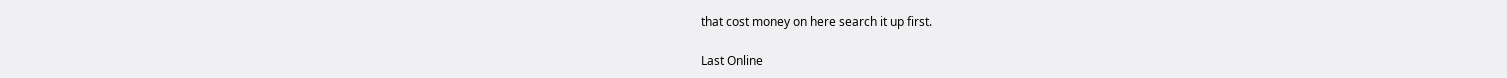that cost money on here search it up first.

Last Online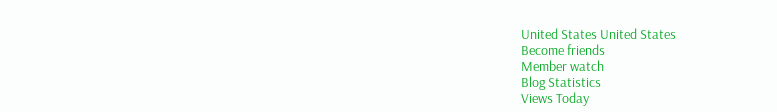United States United States
Become friends
Member watch
Blog Statistics
Views Today